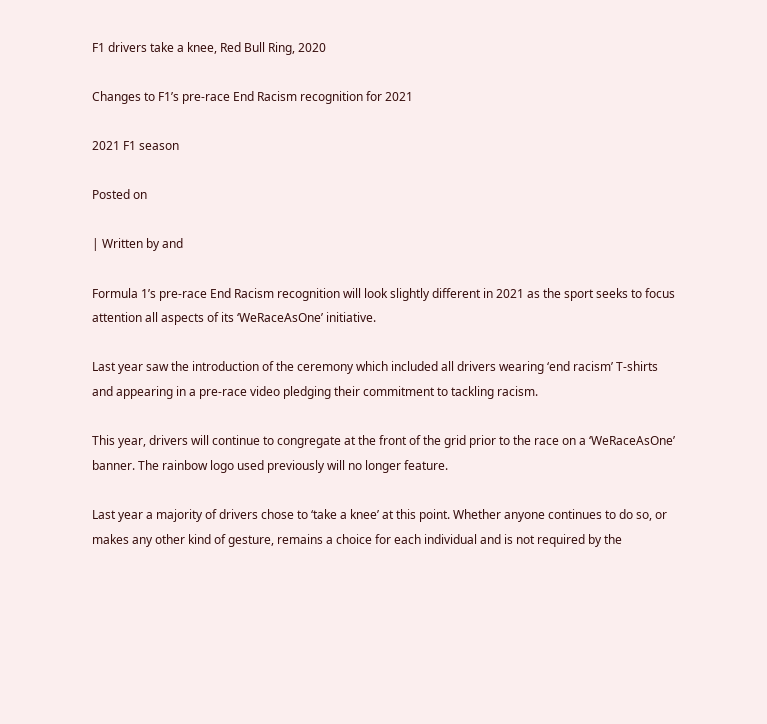F1 drivers take a knee, Red Bull Ring, 2020

Changes to F1’s pre-race End Racism recognition for 2021

2021 F1 season

Posted on

| Written by and

Formula 1’s pre-race End Racism recognition will look slightly different in 2021 as the sport seeks to focus attention all aspects of its ‘WeRaceAsOne’ initiative.

Last year saw the introduction of the ceremony which included all drivers wearing ‘end racism’ T-shirts and appearing in a pre-race video pledging their commitment to tackling racism.

This year, drivers will continue to congregate at the front of the grid prior to the race on a ‘WeRaceAsOne’ banner. The rainbow logo used previously will no longer feature.

Last year a majority of drivers chose to ‘take a knee’ at this point. Whether anyone continues to do so, or makes any other kind of gesture, remains a choice for each individual and is not required by the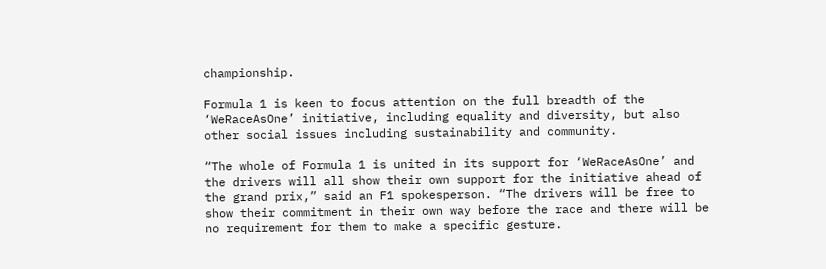championship.

Formula 1 is keen to focus attention on the full breadth of the ‘WeRaceAsOne’ initiative, including equality and diversity, but also other social issues including sustainability and community.

“The whole of Formula 1 is united in its support for ‘WeRaceAsOne’ and the drivers will all show their own support for the initiative ahead of the grand prix,” said an F1 spokesperson. “The drivers will be free to show their commitment in their own way before the race and there will be no requirement for them to make a specific gesture.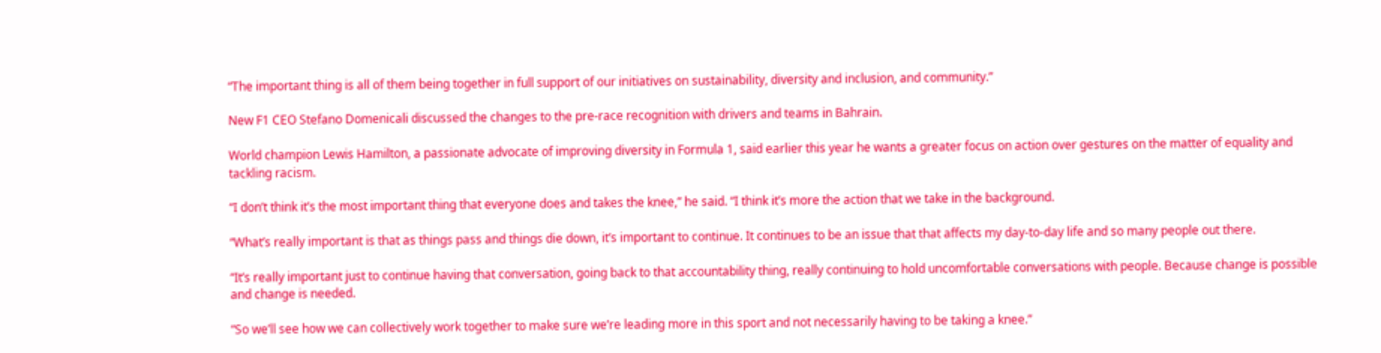“The important thing is all of them being together in full support of our initiatives on sustainability, diversity and inclusion, and community.”

New F1 CEO Stefano Domenicali discussed the changes to the pre-race recognition with drivers and teams in Bahrain.

World champion Lewis Hamilton, a passionate advocate of improving diversity in Formula 1, said earlier this year he wants a greater focus on action over gestures on the matter of equality and tackling racism.

“I don’t think it’s the most important thing that everyone does and takes the knee,” he said. “I think it’s more the action that we take in the background.

“What’s really important is that as things pass and things die down, it’s important to continue. It continues to be an issue that that affects my day-to-day life and so many people out there.

“It’s really important just to continue having that conversation, going back to that accountability thing, really continuing to hold uncomfortable conversations with people. Because change is possible and change is needed.

“So we’ll see how we can collectively work together to make sure we’re leading more in this sport and not necessarily having to be taking a knee.”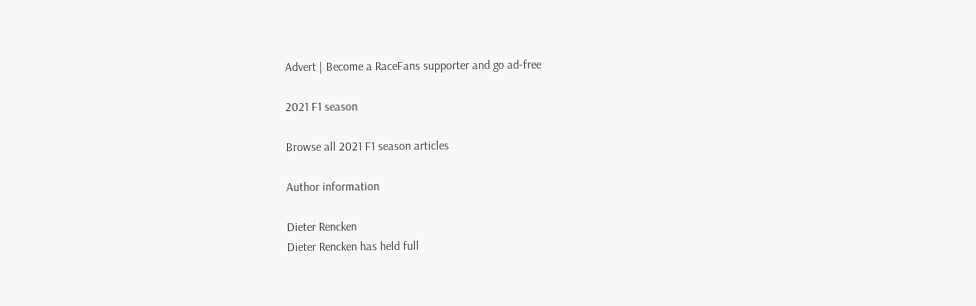Advert | Become a RaceFans supporter and go ad-free

2021 F1 season

Browse all 2021 F1 season articles

Author information

Dieter Rencken
Dieter Rencken has held full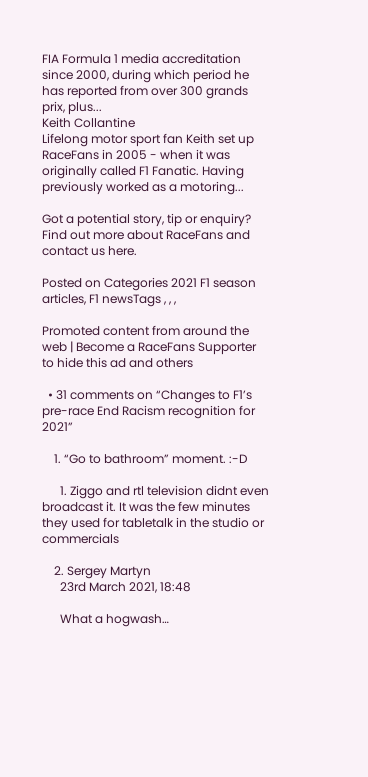FIA Formula 1 media accreditation since 2000, during which period he has reported from over 300 grands prix, plus...
Keith Collantine
Lifelong motor sport fan Keith set up RaceFans in 2005 - when it was originally called F1 Fanatic. Having previously worked as a motoring...

Got a potential story, tip or enquiry? Find out more about RaceFans and contact us here.

Posted on Categories 2021 F1 season articles, F1 newsTags , , ,

Promoted content from around the web | Become a RaceFans Supporter to hide this ad and others

  • 31 comments on “Changes to F1’s pre-race End Racism recognition for 2021”

    1. “Go to bathroom” moment. :-D

      1. Ziggo and rtl television didnt even broadcast it. It was the few minutes they used for tabletalk in the studio or commercials

    2. Sergey Martyn
      23rd March 2021, 18:48

      What a hogwash…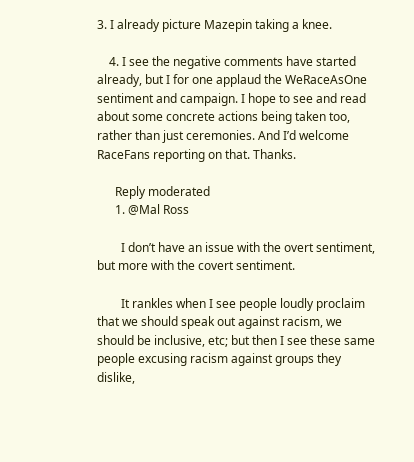3. I already picture Mazepin taking a knee.

    4. I see the negative comments have started already, but I for one applaud the WeRaceAsOne sentiment and campaign. I hope to see and read about some concrete actions being taken too, rather than just ceremonies. And I’d welcome RaceFans reporting on that. Thanks.

      Reply moderated
      1. @Mal Ross

        I don’t have an issue with the overt sentiment, but more with the covert sentiment.

        It rankles when I see people loudly proclaim that we should speak out against racism, we should be inclusive, etc; but then I see these same people excusing racism against groups they dislike,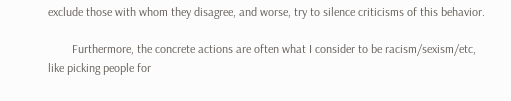exclude those with whom they disagree, and worse, try to silence criticisms of this behavior.

        Furthermore, the concrete actions are often what I consider to be racism/sexism/etc, like picking people for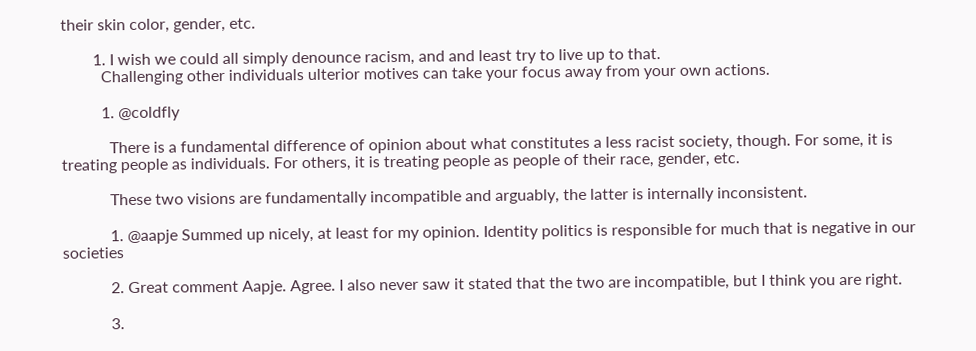their skin color, gender, etc.

        1. I wish we could all simply denounce racism, and and least try to live up to that.
          Challenging other individuals ulterior motives can take your focus away from your own actions.

          1. @coldfly

            There is a fundamental difference of opinion about what constitutes a less racist society, though. For some, it is treating people as individuals. For others, it is treating people as people of their race, gender, etc.

            These two visions are fundamentally incompatible and arguably, the latter is internally inconsistent.

            1. @aapje Summed up nicely, at least for my opinion. Identity politics is responsible for much that is negative in our societies

            2. Great comment Aapje. Agree. I also never saw it stated that the two are incompatible, but I think you are right.

            3.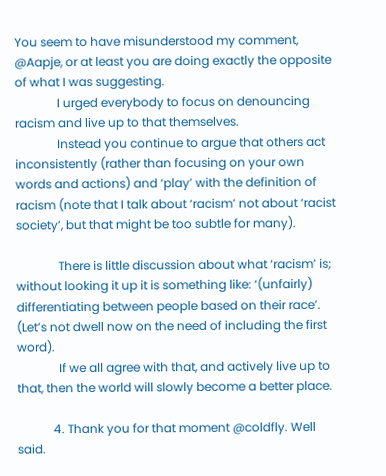You seem to have misunderstood my comment, @Aapje, or at least you are doing exactly the opposite of what I was suggesting.
              I urged everybody to focus on denouncing racism and live up to that themselves.
              Instead you continue to argue that others act inconsistently (rather than focusing on your own words and actions) and ‘play’ with the definition of racism (note that I talk about ‘racism’ not about ‘racist society’, but that might be too subtle for many).

              There is little discussion about what ‘racism’ is; without looking it up it is something like: ‘(unfairly) differentiating between people based on their race’. (Let’s not dwell now on the need of including the first word).
              If we all agree with that, and actively live up to that, then the world will slowly become a better place.

            4. Thank you for that moment @coldfly. Well said.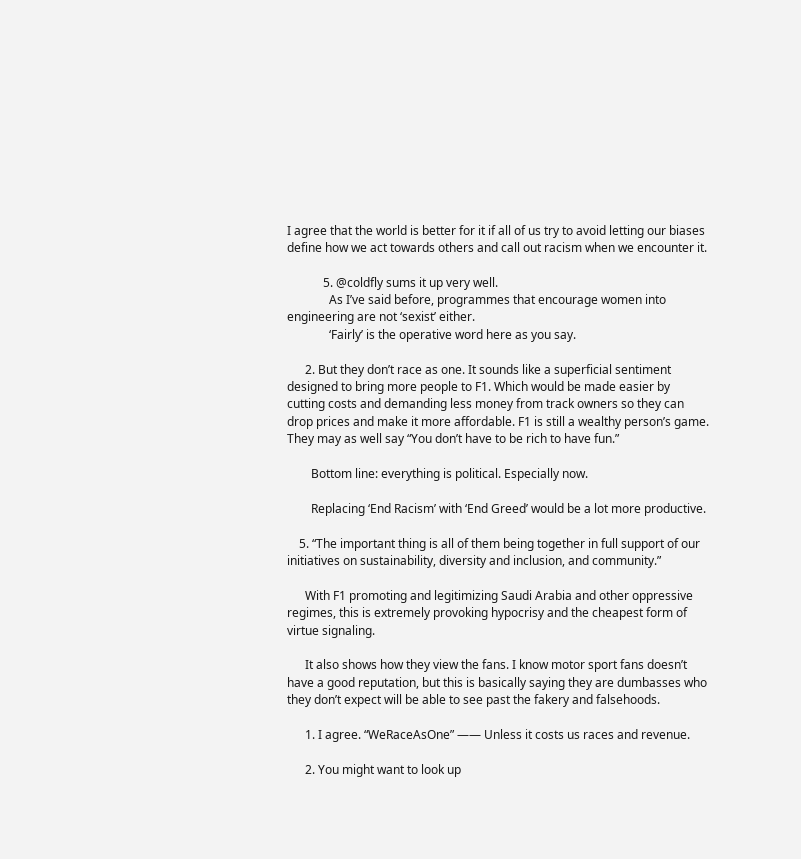I agree that the world is better for it if all of us try to avoid letting our biases define how we act towards others and call out racism when we encounter it.

            5. @coldfly sums it up very well.
              As I’ve said before, programmes that encourage women into engineering are not ‘sexist’ either.
              ‘Fairly’ is the operative word here as you say.

      2. But they don’t race as one. It sounds like a superficial sentiment designed to bring more people to F1. Which would be made easier by cutting costs and demanding less money from track owners so they can drop prices and make it more affordable. F1 is still a wealthy person’s game. They may as well say “You don’t have to be rich to have fun.”

        Bottom line: everything is political. Especially now.

        Replacing ‘End Racism’ with ‘End Greed’ would be a lot more productive.

    5. “The important thing is all of them being together in full support of our initiatives on sustainability, diversity and inclusion, and community.”

      With F1 promoting and legitimizing Saudi Arabia and other oppressive regimes, this is extremely provoking hypocrisy and the cheapest form of virtue signaling.

      It also shows how they view the fans. I know motor sport fans doesn’t have a good reputation, but this is basically saying they are dumbasses who they don’t expect will be able to see past the fakery and falsehoods.

      1. I agree. “WeRaceAsOne” —— Unless it costs us races and revenue.

      2. You might want to look up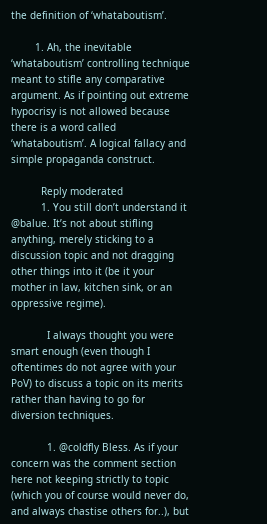the definition of ‘whataboutism’.

        1. Ah, the inevitable ‘whataboutism’ controlling technique meant to stifle any comparative argument. As if pointing out extreme hypocrisy is not allowed because there is a word called ‘whataboutism’. A logical fallacy and simple propaganda construct.

          Reply moderated
          1. You still don’t understand it @balue. It’s not about stifling anything, merely sticking to a discussion topic and not dragging other things into it (be it your mother in law, kitchen sink, or an oppressive regime).

            I always thought you were smart enough (even though I oftentimes do not agree with your PoV) to discuss a topic on its merits rather than having to go for diversion techniques.

            1. @coldfly Bless. As if your concern was the comment section here not keeping strictly to topic (which you of course would never do, and always chastise others for..), but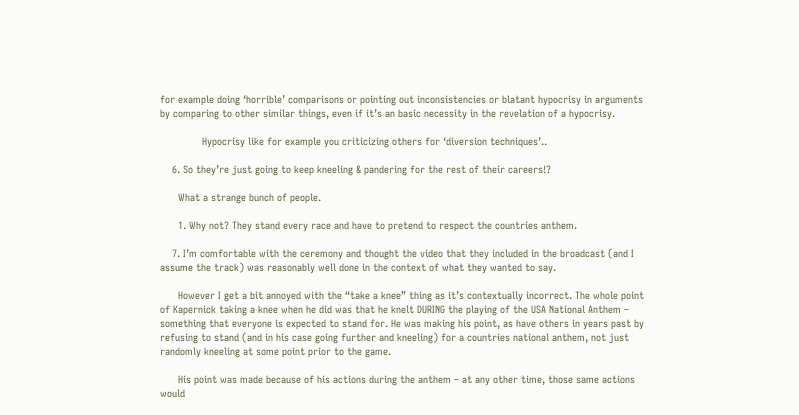for example doing ‘horrible’ comparisons or pointing out inconsistencies or blatant hypocrisy in arguments by comparing to other similar things, even if it’s an basic necessity in the revelation of a hypocrisy.

              Hypocrisy like for example you criticizing others for ‘diversion techniques’..

    6. So they’re just going to keep kneeling & pandering for the rest of their careers!?

      What a strange bunch of people.

      1. Why not? They stand every race and have to pretend to respect the countries anthem.

    7. I’m comfortable with the ceremony and thought the video that they included in the broadcast (and I assume the track) was reasonably well done in the context of what they wanted to say.

      However I get a bit annoyed with the “take a knee” thing as it’s contextually incorrect. The whole point of Kapernick taking a knee when he did was that he knelt DURING the playing of the USA National Anthem – something that everyone is expected to stand for. He was making his point, as have others in years past by refusing to stand (and in his case going further and kneeling) for a countries national anthem, not just randomly kneeling at some point prior to the game.

      His point was made because of his actions during the anthem – at any other time, those same actions would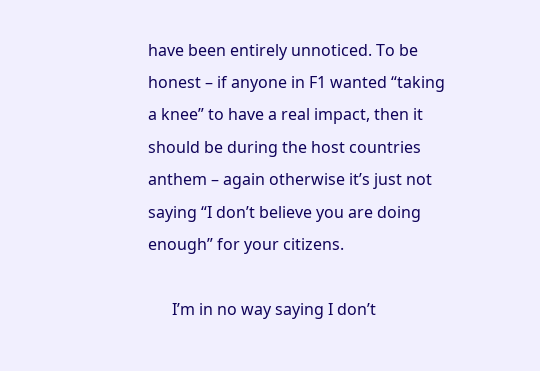have been entirely unnoticed. To be honest – if anyone in F1 wanted “taking a knee” to have a real impact, then it should be during the host countries anthem – again otherwise it’s just not saying “I don’t believe you are doing enough” for your citizens.

      I’m in no way saying I don’t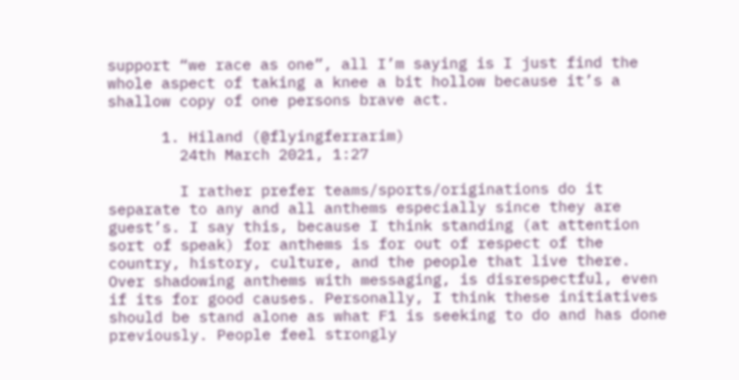support “we race as one”, all I’m saying is I just find the whole aspect of taking a knee a bit hollow because it’s a shallow copy of one persons brave act.

      1. Hiland (@flyingferrarim)
        24th March 2021, 1:27

        I rather prefer teams/sports/originations do it separate to any and all anthems especially since they are guest’s. I say this, because I think standing (at attention sort of speak) for anthems is for out of respect of the country, history, culture, and the people that live there. Over shadowing anthems with messaging, is disrespectful, even if its for good causes. Personally, I think these initiatives should be stand alone as what F1 is seeking to do and has done previously. People feel strongly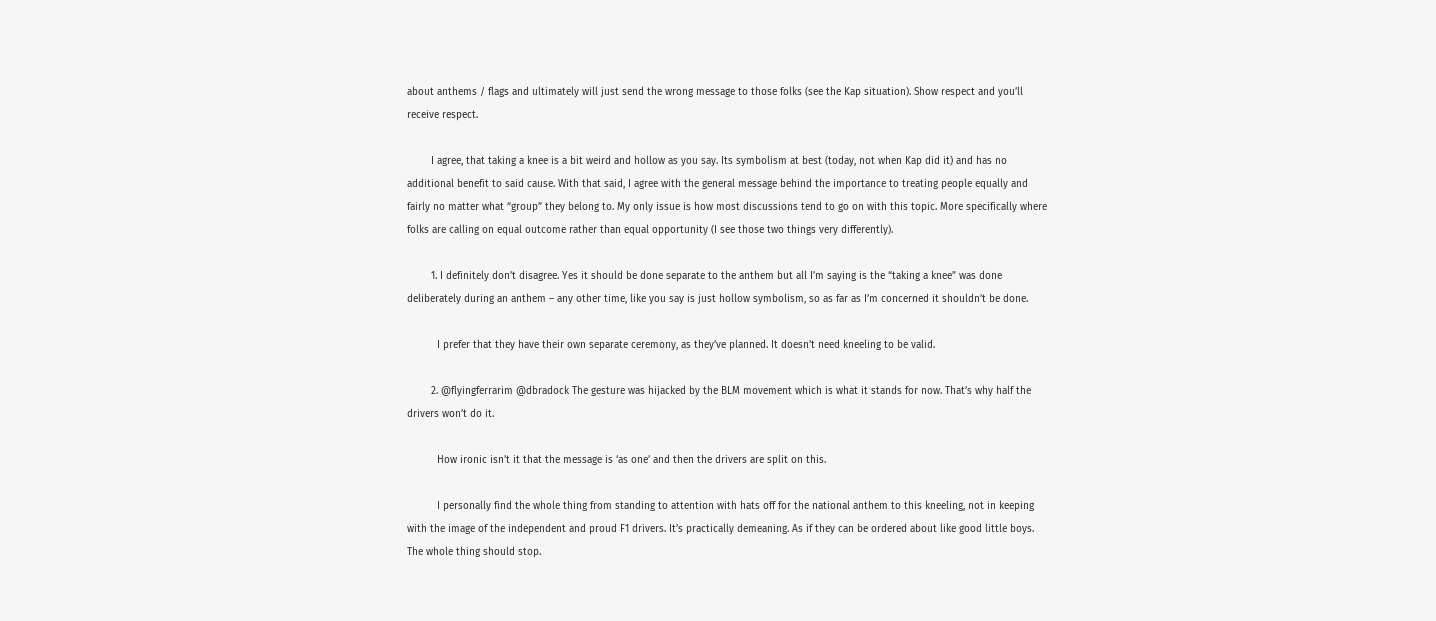about anthems / flags and ultimately will just send the wrong message to those folks (see the Kap situation). Show respect and you’ll receive respect.

        I agree, that taking a knee is a bit weird and hollow as you say. Its symbolism at best (today, not when Kap did it) and has no additional benefit to said cause. With that said, I agree with the general message behind the importance to treating people equally and fairly no matter what “group” they belong to. My only issue is how most discussions tend to go on with this topic. More specifically where folks are calling on equal outcome rather than equal opportunity (I see those two things very differently).

        1. I definitely don’t disagree. Yes it should be done separate to the anthem but all I’m saying is the “taking a knee” was done deliberately during an anthem – any other time, like you say is just hollow symbolism, so as far as I’m concerned it shouldn’t be done.

          I prefer that they have their own separate ceremony, as they’ve planned. It doesn’t need kneeling to be valid.

        2. @flyingferrarim @dbradock The gesture was hijacked by the BLM movement which is what it stands for now. That’s why half the drivers won’t do it.

          How ironic isn’t it that the message is ‘as one’ and then the drivers are split on this.

          I personally find the whole thing from standing to attention with hats off for the national anthem to this kneeling, not in keeping with the image of the independent and proud F1 drivers. It’s practically demeaning. As if they can be ordered about like good little boys. The whole thing should stop.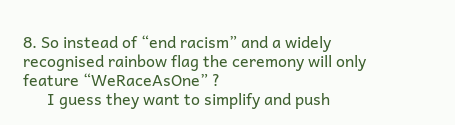8. So instead of “end racism” and a widely recognised rainbow flag the ceremony will only feature “WeRaceAsOne” ?
      I guess they want to simplify and push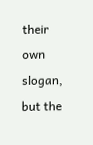their own slogan, but the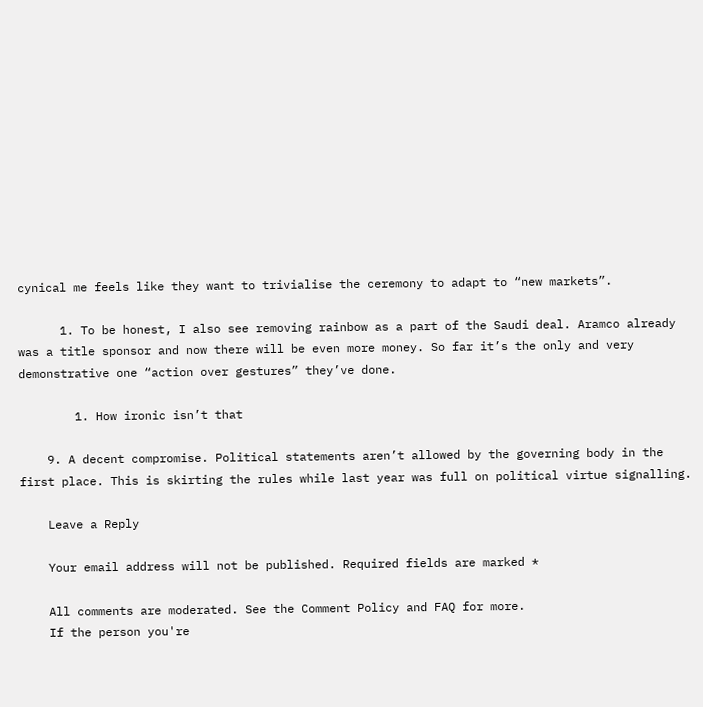cynical me feels like they want to trivialise the ceremony to adapt to “new markets”.

      1. To be honest, I also see removing rainbow as a part of the Saudi deal. Aramco already was a title sponsor and now there will be even more money. So far it’s the only and very demonstrative one “action over gestures” they’ve done.

        1. How ironic isn’t that

    9. A decent compromise. Political statements aren’t allowed by the governing body in the first place. This is skirting the rules while last year was full on political virtue signalling.

    Leave a Reply

    Your email address will not be published. Required fields are marked *

    All comments are moderated. See the Comment Policy and FAQ for more.
    If the person you're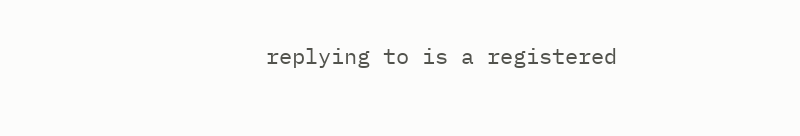replying to is a registered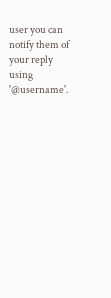user you can notify them of your reply using '@username'.